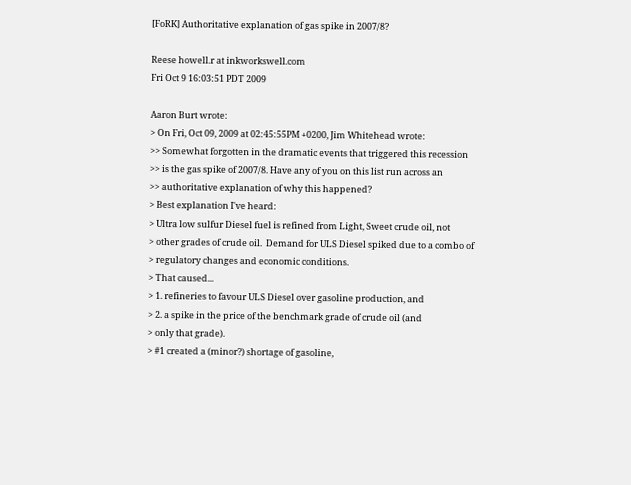[FoRK] Authoritative explanation of gas spike in 2007/8?

Reese howell.r at inkworkswell.com
Fri Oct 9 16:03:51 PDT 2009

Aaron Burt wrote:
> On Fri, Oct 09, 2009 at 02:45:55PM +0200, Jim Whitehead wrote:
>> Somewhat forgotten in the dramatic events that triggered this recession
>> is the gas spike of 2007/8. Have any of you on this list run across an
>> authoritative explanation of why this happened?
> Best explanation I've heard:
> Ultra low sulfur Diesel fuel is refined from Light, Sweet crude oil, not
> other grades of crude oil.  Demand for ULS Diesel spiked due to a combo of
> regulatory changes and economic conditions.
> That caused...
> 1. refineries to favour ULS Diesel over gasoline production, and
> 2. a spike in the price of the benchmark grade of crude oil (and
> only that grade).
> #1 created a (minor?) shortage of gasoline,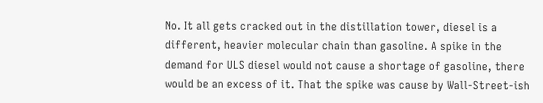No. It all gets cracked out in the distillation tower, diesel is a
different, heavier molecular chain than gasoline. A spike in the
demand for ULS diesel would not cause a shortage of gasoline, there
would be an excess of it. That the spike was cause by Wall-Street-ish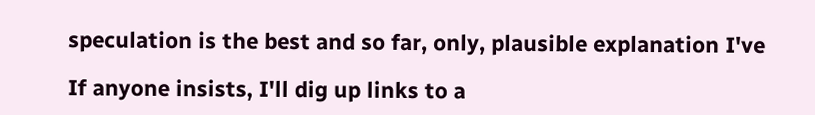speculation is the best and so far, only, plausible explanation I've

If anyone insists, I'll dig up links to a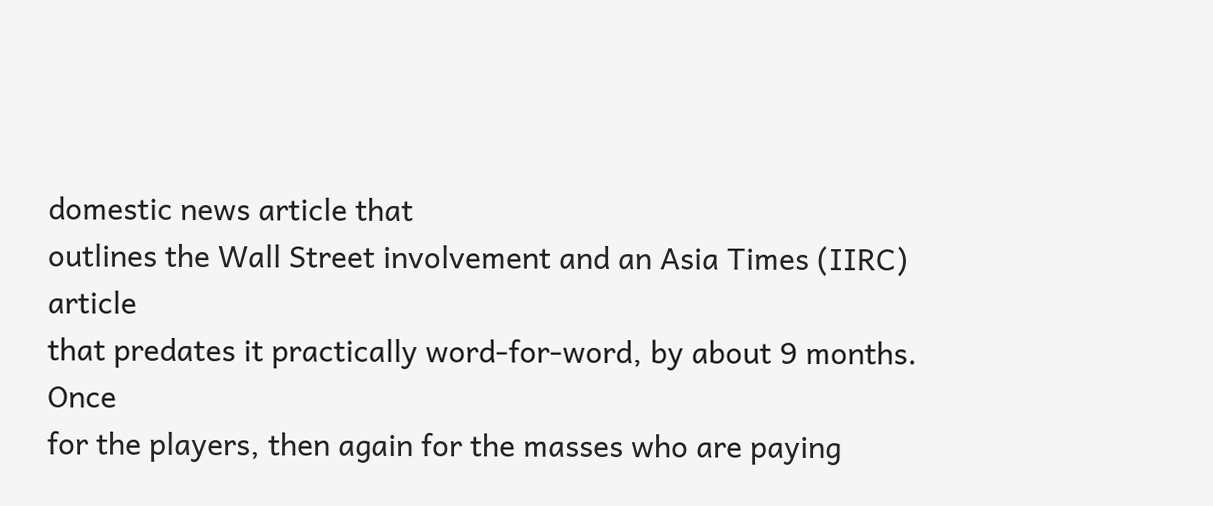domestic news article that
outlines the Wall Street involvement and an Asia Times (IIRC) article
that predates it practically word-for-word, by about 9 months. Once
for the players, then again for the masses who are paying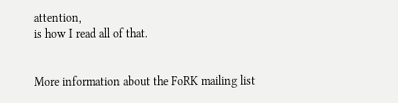attention,
is how I read all of that.


More information about the FoRK mailing list